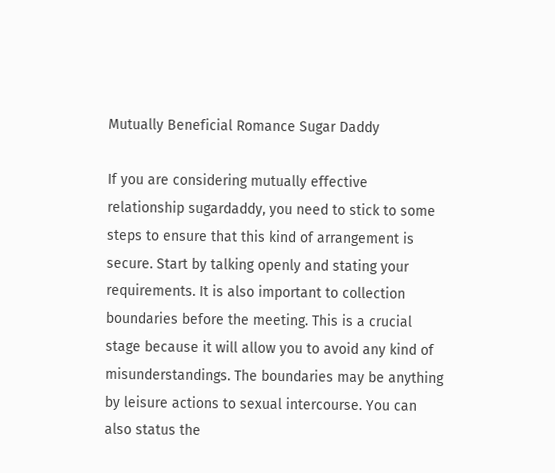Mutually Beneficial Romance Sugar Daddy

If you are considering mutually effective relationship sugardaddy, you need to stick to some steps to ensure that this kind of arrangement is secure. Start by talking openly and stating your requirements. It is also important to collection boundaries before the meeting. This is a crucial stage because it will allow you to avoid any kind of misunderstandings. The boundaries may be anything by leisure actions to sexual intercourse. You can also status the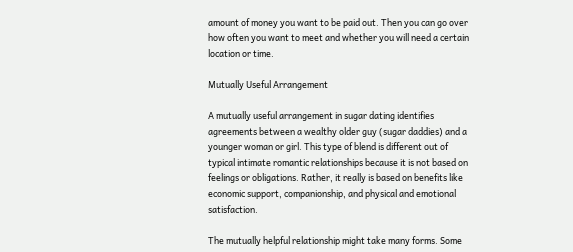amount of money you want to be paid out. Then you can go over how often you want to meet and whether you will need a certain location or time.

Mutually Useful Arrangement

A mutually useful arrangement in sugar dating identifies agreements between a wealthy older guy (sugar daddies) and a younger woman or girl. This type of blend is different out of typical intimate romantic relationships because it is not based on feelings or obligations. Rather, it really is based on benefits like economic support, companionship, and physical and emotional satisfaction.

The mutually helpful relationship might take many forms. Some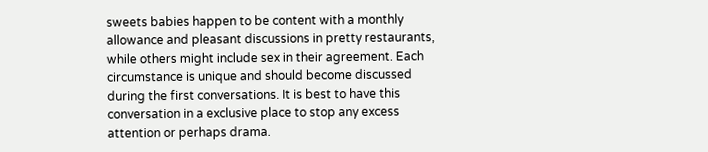sweets babies happen to be content with a monthly allowance and pleasant discussions in pretty restaurants, while others might include sex in their agreement. Each circumstance is unique and should become discussed during the first conversations. It is best to have this conversation in a exclusive place to stop any excess attention or perhaps drama.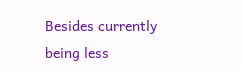Besides currently being less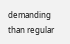demanding than regular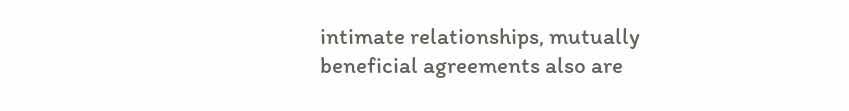intimate relationships, mutually beneficial agreements also are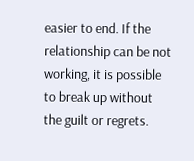easier to end. If the relationship can be not working, it is possible to break up without the guilt or regrets.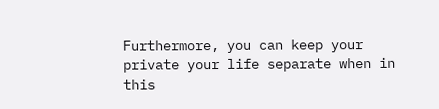Furthermore, you can keep your private your life separate when in this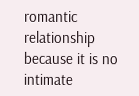romantic relationship because it is no intimate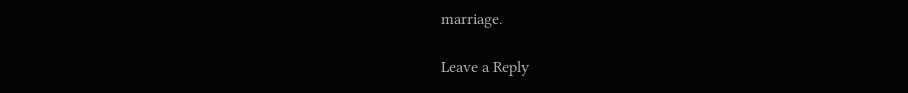marriage.

Leave a Reply